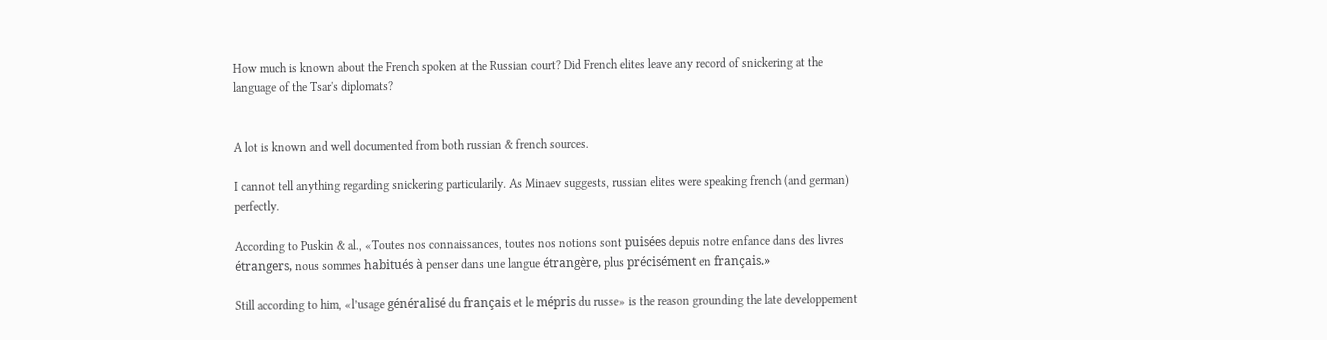How much is known about the French spoken at the Russian court? Did French elites leave any record of snickering at the language of the Tsar's diplomats?


A lot is known and well documented from both russian & french sources.

I cannot tell anything regarding snickering particularily. As Minaev suggests, russian elites were speaking french (and german) perfectly.

According to Puskin & al., «Toutes nos connaissances, toutes nos notions sont puisées depuis notre enfance dans des livres étrangers, nous sommes habitués à penser dans une langue étrangère, plus précisément en français.»

Still according to him, «l’usage généralisé du français et le mépris du russe» is the reason grounding the late developpement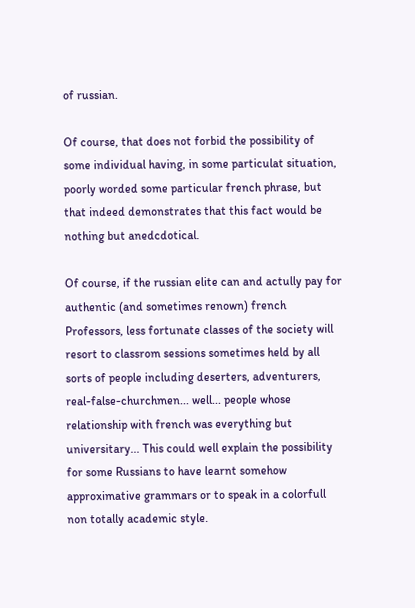of russian.

Of course, that does not forbid the possibility of some individual having, in some particulat situation, poorly worded some particular french phrase, but that indeed demonstrates that this fact would be nothing but anedcdotical.

Of course, if the russian elite can and actully pay for authentic (and sometimes renown) french Professors, less fortunate classes of the society will resort to classrom sessions sometimes held by all sorts of people including deserters, adventurers, real-false-churchmen... well... people whose relationship with french was everything but universitary... This could well explain the possibility for some Russians to have learnt somehow approximative grammars or to speak in a colorfull non totally academic style.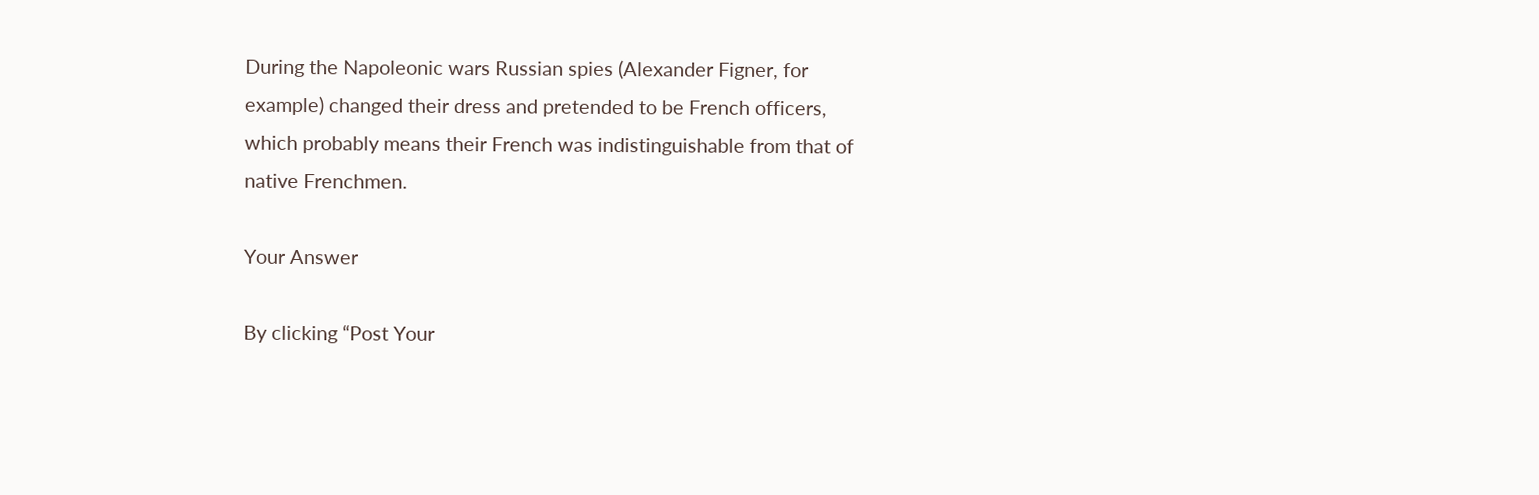During the Napoleonic wars Russian spies (Alexander Figner, for example) changed their dress and pretended to be French officers, which probably means their French was indistinguishable from that of native Frenchmen.

Your Answer

By clicking “Post Your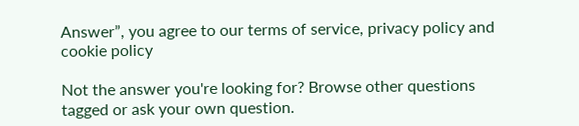Answer”, you agree to our terms of service, privacy policy and cookie policy

Not the answer you're looking for? Browse other questions tagged or ask your own question.